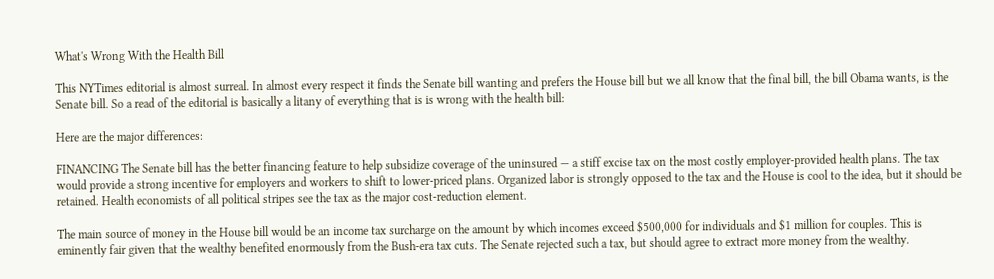What's Wrong With the Health Bill

This NYTimes editorial is almost surreal. In almost every respect it finds the Senate bill wanting and prefers the House bill but we all know that the final bill, the bill Obama wants, is the Senate bill. So a read of the editorial is basically a litany of everything that is is wrong with the health bill:

Here are the major differences:

FINANCING The Senate bill has the better financing feature to help subsidize coverage of the uninsured — a stiff excise tax on the most costly employer-provided health plans. The tax would provide a strong incentive for employers and workers to shift to lower-priced plans. Organized labor is strongly opposed to the tax and the House is cool to the idea, but it should be retained. Health economists of all political stripes see the tax as the major cost-reduction element.

The main source of money in the House bill would be an income tax surcharge on the amount by which incomes exceed $500,000 for individuals and $1 million for couples. This is eminently fair given that the wealthy benefited enormously from the Bush-era tax cuts. The Senate rejected such a tax, but should agree to extract more money from the wealthy.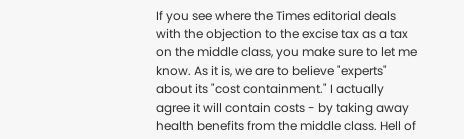If you see where the Times editorial deals with the objection to the excise tax as a tax on the middle class, you make sure to let me know. As it is, we are to believe "experts" about its "cost containment." I actually agree it will contain costs - by taking away health benefits from the middle class. Hell of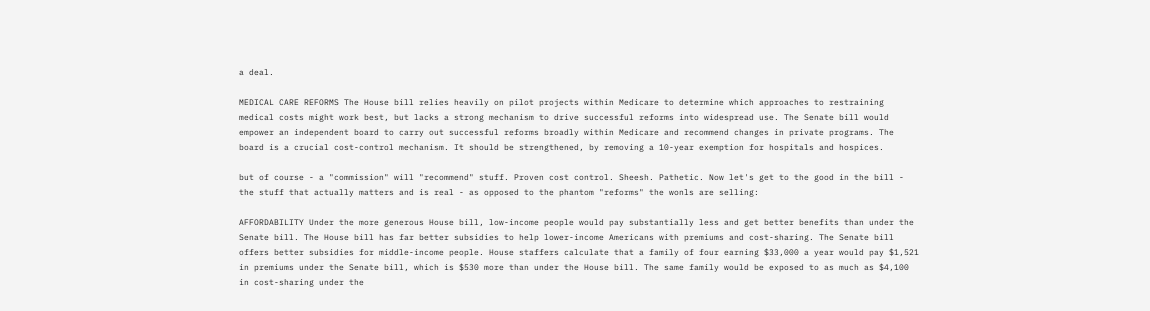a deal.

MEDICAL CARE REFORMS The House bill relies heavily on pilot projects within Medicare to determine which approaches to restraining medical costs might work best, but lacks a strong mechanism to drive successful reforms into widespread use. The Senate bill would empower an independent board to carry out successful reforms broadly within Medicare and recommend changes in private programs. The board is a crucial cost-control mechanism. It should be strengthened, by removing a 10-year exemption for hospitals and hospices.

but of course - a "commission" will "recommend" stuff. Proven cost control. Sheesh. Pathetic. Now let's get to the good in the bill - the stuff that actually matters and is real - as opposed to the phantom "reforms" the wonls are selling:

AFFORDABILITY Under the more generous House bill, low-income people would pay substantially less and get better benefits than under the Senate bill. The House bill has far better subsidies to help lower-income Americans with premiums and cost-sharing. The Senate bill offers better subsidies for middle-income people. House staffers calculate that a family of four earning $33,000 a year would pay $1,521 in premiums under the Senate bill, which is $530 more than under the House bill. The same family would be exposed to as much as $4,100 in cost-sharing under the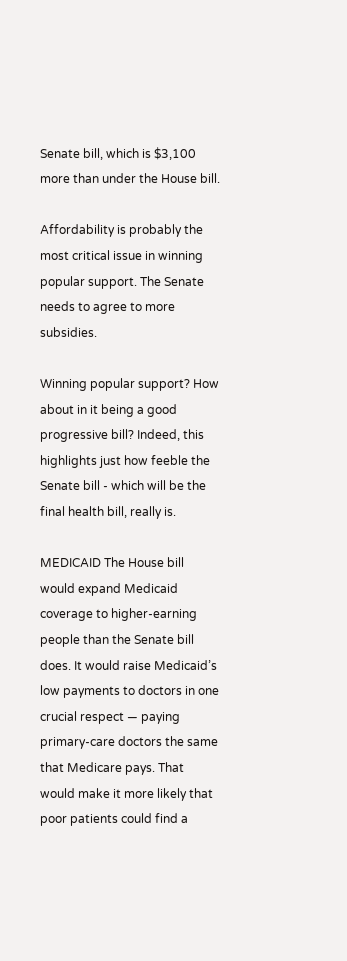Senate bill, which is $3,100 more than under the House bill.

Affordability is probably the most critical issue in winning popular support. The Senate needs to agree to more subsidies.

Winning popular support? How about in it being a good progressive bill? Indeed, this highlights just how feeble the Senate bill - which will be the final health bill, really is.

MEDICAID The House bill would expand Medicaid coverage to higher-earning people than the Senate bill does. It would raise Medicaid’s low payments to doctors in one crucial respect — paying primary-care doctors the same that Medicare pays. That would make it more likely that poor patients could find a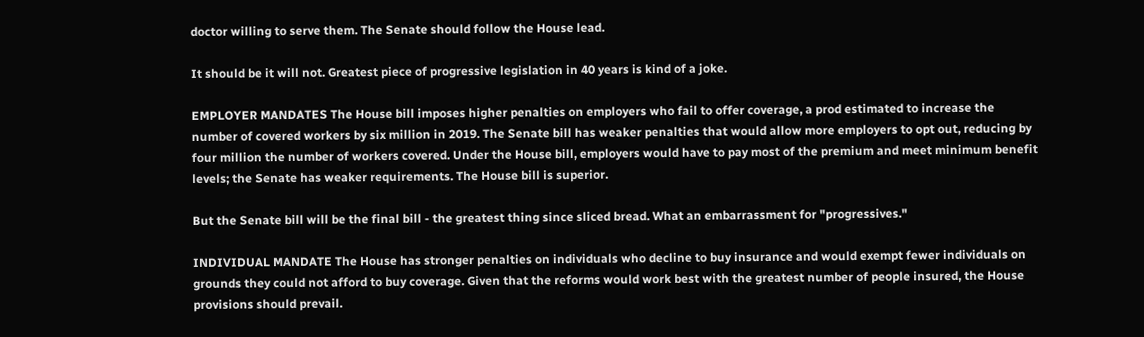doctor willing to serve them. The Senate should follow the House lead.

It should be it will not. Greatest piece of progressive legislation in 40 years is kind of a joke.

EMPLOYER MANDATES The House bill imposes higher penalties on employers who fail to offer coverage, a prod estimated to increase the number of covered workers by six million in 2019. The Senate bill has weaker penalties that would allow more employers to opt out, reducing by four million the number of workers covered. Under the House bill, employers would have to pay most of the premium and meet minimum benefit levels; the Senate has weaker requirements. The House bill is superior.

But the Senate bill will be the final bill - the greatest thing since sliced bread. What an embarrassment for "progressives."

INDIVIDUAL MANDATE The House has stronger penalties on individuals who decline to buy insurance and would exempt fewer individuals on grounds they could not afford to buy coverage. Given that the reforms would work best with the greatest number of people insured, the House provisions should prevail.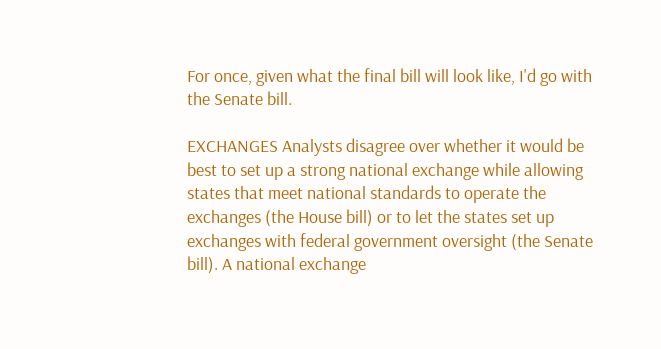For once, given what the final bill will look like, I'd go with the Senate bill.

EXCHANGES Analysts disagree over whether it would be best to set up a strong national exchange while allowing states that meet national standards to operate the exchanges (the House bill) or to let the states set up exchanges with federal government oversight (the Senate bill). A national exchange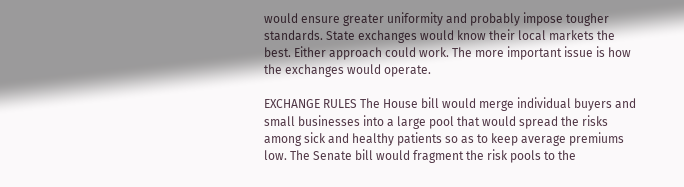would ensure greater uniformity and probably impose tougher standards. State exchanges would know their local markets the best. Either approach could work. The more important issue is how the exchanges would operate.

EXCHANGE RULES The House bill would merge individual buyers and small businesses into a large pool that would spread the risks among sick and healthy patients so as to keep average premiums low. The Senate bill would fragment the risk pools to the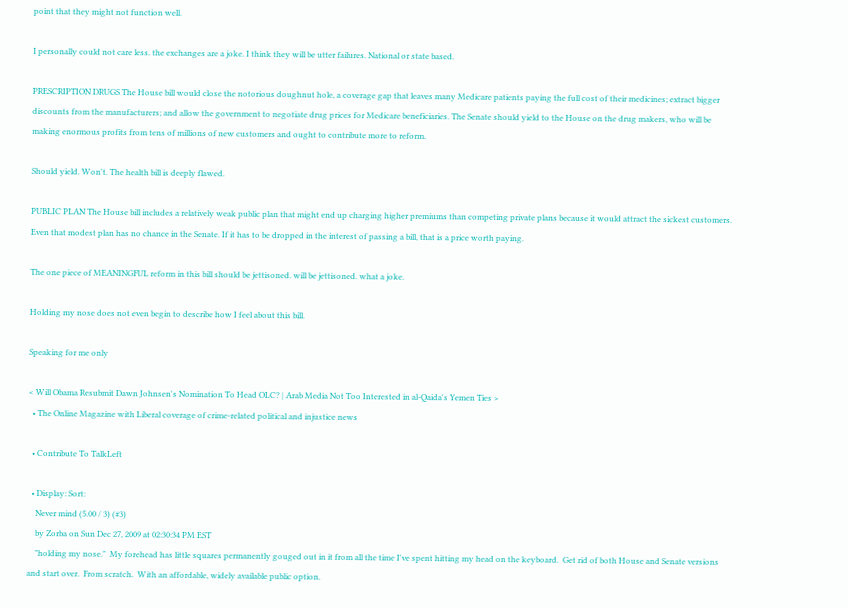point that they might not function well.

I personally could not care less. the exchanges are a joke. I think they will be utter failures. National or state based.

PRESCRIPTION DRUGS The House bill would close the notorious doughnut hole, a coverage gap that leaves many Medicare patients paying the full cost of their medicines; extract bigger discounts from the manufacturers; and allow the government to negotiate drug prices for Medicare beneficiaries. The Senate should yield to the House on the drug makers, who will be making enormous profits from tens of millions of new customers and ought to contribute more to reform.

Should yield. Won't. The health bill is deeply flawed.

PUBLIC PLAN The House bill includes a relatively weak public plan that might end up charging higher premiums than competing private plans because it would attract the sickest customers. Even that modest plan has no chance in the Senate. If it has to be dropped in the interest of passing a bill, that is a price worth paying.

The one piece of MEANINGFUL reform in this bill should be jettisoned. will be jettisoned. what a joke.

Holding my nose does not even begin to describe how I feel about this bill.

Speaking for me only

< Will Obama Resubmit Dawn Johnsen's Nomination To Head OLC? | Arab Media Not Too Interested in al-Qaida's Yemen Ties >
  • The Online Magazine with Liberal coverage of crime-related political and injustice news

  • Contribute To TalkLeft

  • Display: Sort:
    Never mind (5.00 / 3) (#3)
    by Zorba on Sun Dec 27, 2009 at 02:30:34 PM EST
    "holding my nose."  My forehead has little squares permanently gouged out in it from all the time I've spent hitting my head on the keyboard.  Get rid of both House and Senate versions and start over.  From scratch.  With an affordable, widely available public option.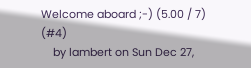Welcome aboard ;-) (5.00 / 7) (#4)
    by lambert on Sun Dec 27,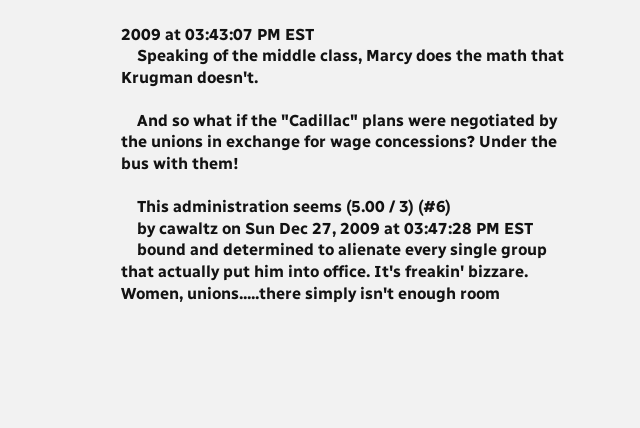2009 at 03:43:07 PM EST
    Speaking of the middle class, Marcy does the math that Krugman doesn't.

    And so what if the "Cadillac" plans were negotiated by the unions in exchange for wage concessions? Under the bus with them!

    This administration seems (5.00 / 3) (#6)
    by cawaltz on Sun Dec 27, 2009 at 03:47:28 PM EST
    bound and determined to alienate every single group that actually put him into office. It's freakin' bizzare. Women, unions.....there simply isn't enough room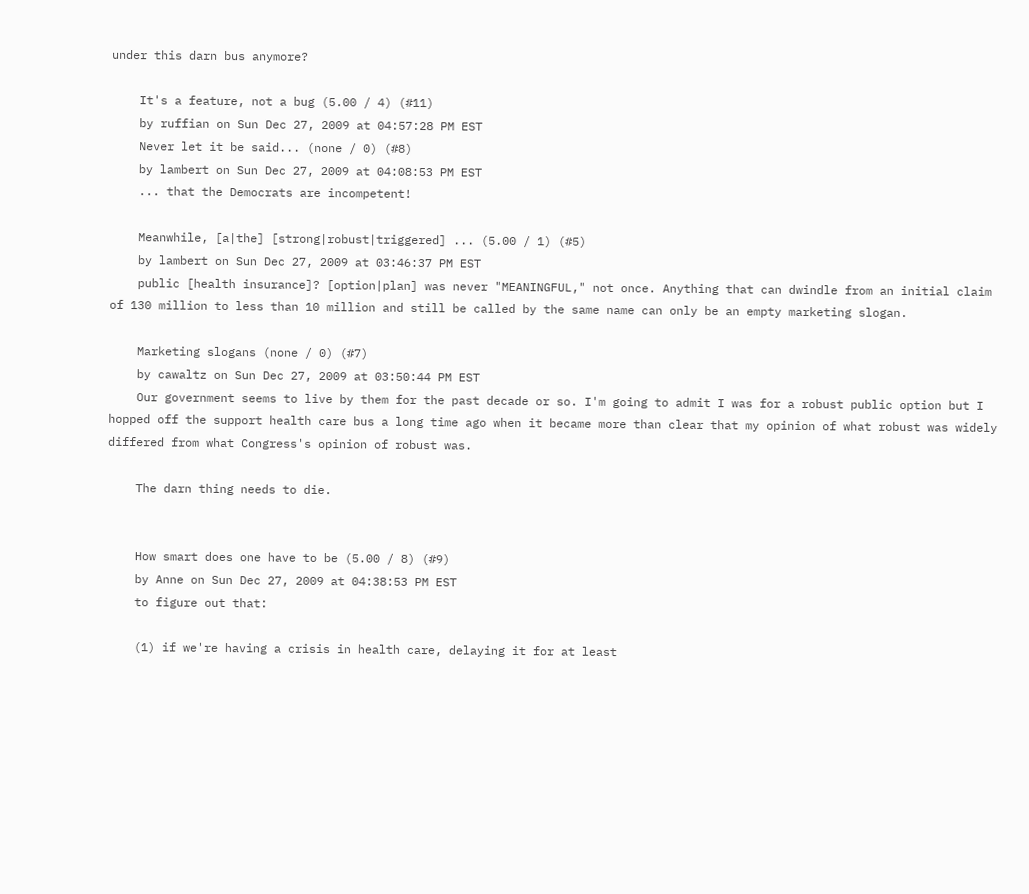under this darn bus anymore?

    It's a feature, not a bug (5.00 / 4) (#11)
    by ruffian on Sun Dec 27, 2009 at 04:57:28 PM EST
    Never let it be said... (none / 0) (#8)
    by lambert on Sun Dec 27, 2009 at 04:08:53 PM EST
    ... that the Democrats are incompetent!

    Meanwhile, [a|the] [strong|robust|triggered] ... (5.00 / 1) (#5)
    by lambert on Sun Dec 27, 2009 at 03:46:37 PM EST
    public [health insurance]? [option|plan] was never "MEANINGFUL," not once. Anything that can dwindle from an initial claim of 130 million to less than 10 million and still be called by the same name can only be an empty marketing slogan.

    Marketing slogans (none / 0) (#7)
    by cawaltz on Sun Dec 27, 2009 at 03:50:44 PM EST
    Our government seems to live by them for the past decade or so. I'm going to admit I was for a robust public option but I hopped off the support health care bus a long time ago when it became more than clear that my opinion of what robust was widely differed from what Congress's opinion of robust was.

    The darn thing needs to die.


    How smart does one have to be (5.00 / 8) (#9)
    by Anne on Sun Dec 27, 2009 at 04:38:53 PM EST
    to figure out that:

    (1) if we're having a crisis in health care, delaying it for at least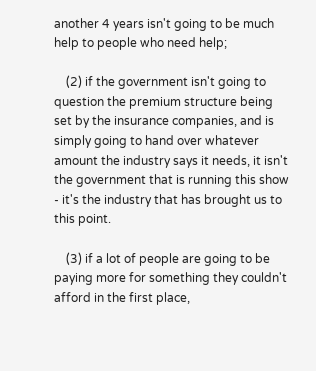another 4 years isn't going to be much help to people who need help;

    (2) if the government isn't going to question the premium structure being set by the insurance companies, and is simply going to hand over whatever amount the industry says it needs, it isn't the government that is running this show - it's the industry that has brought us to this point.

    (3) if a lot of people are going to be paying more for something they couldn't afford in the first place,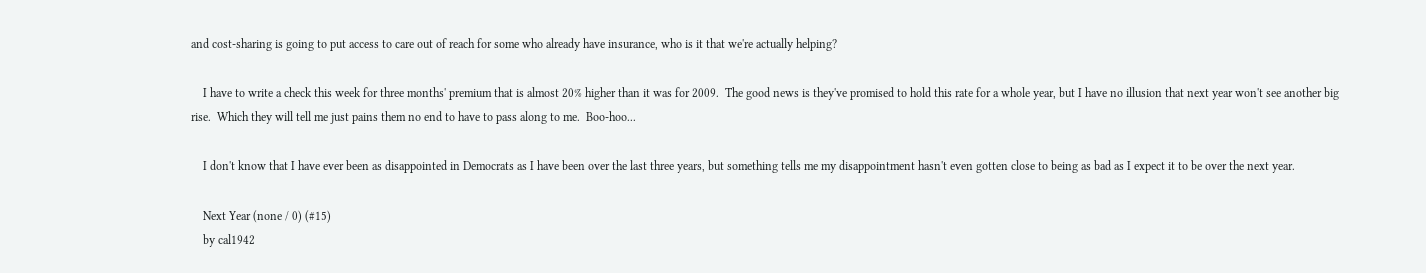and cost-sharing is going to put access to care out of reach for some who already have insurance, who is it that we're actually helping?

    I have to write a check this week for three months' premium that is almost 20% higher than it was for 2009.  The good news is they've promised to hold this rate for a whole year, but I have no illusion that next year won't see another big rise.  Which they will tell me just pains them no end to have to pass along to me.  Boo-hoo...

    I don't know that I have ever been as disappointed in Democrats as I have been over the last three years, but something tells me my disappointment hasn't even gotten close to being as bad as I expect it to be over the next year.

    Next Year (none / 0) (#15)
    by cal1942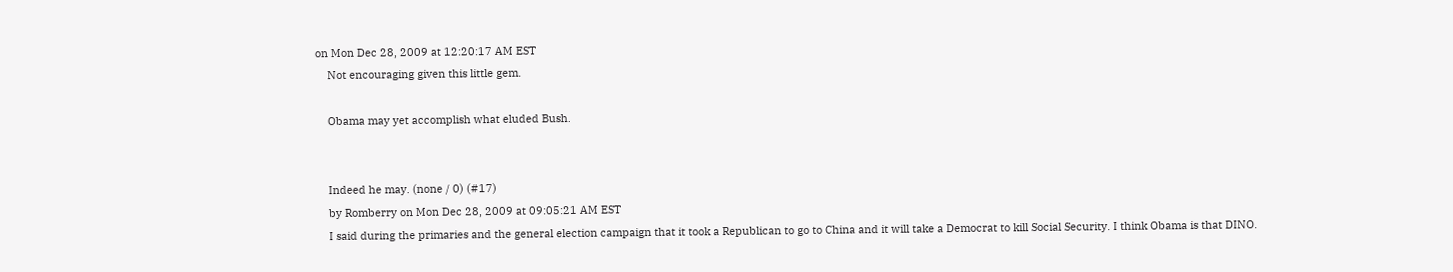on Mon Dec 28, 2009 at 12:20:17 AM EST
    Not encouraging given this little gem.

    Obama may yet accomplish what eluded Bush.


    Indeed he may. (none / 0) (#17)
    by Romberry on Mon Dec 28, 2009 at 09:05:21 AM EST
    I said during the primaries and the general election campaign that it took a Republican to go to China and it will take a Democrat to kill Social Security. I think Obama is that DINO.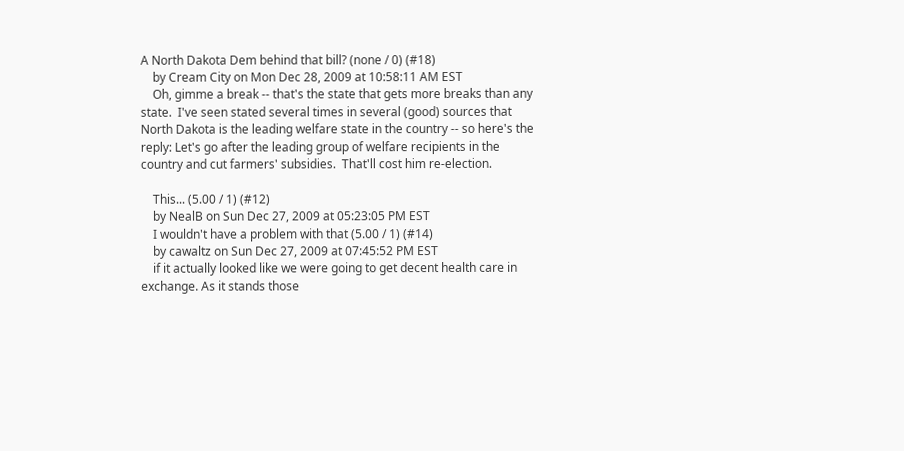A North Dakota Dem behind that bill? (none / 0) (#18)
    by Cream City on Mon Dec 28, 2009 at 10:58:11 AM EST
    Oh, gimme a break -- that's the state that gets more breaks than any state.  I've seen stated several times in several (good) sources that North Dakota is the leading welfare state in the country -- so here's the reply: Let's go after the leading group of welfare recipients in the country and cut farmers' subsidies.  That'll cost him re-election.

    This... (5.00 / 1) (#12)
    by NealB on Sun Dec 27, 2009 at 05:23:05 PM EST
    I wouldn't have a problem with that (5.00 / 1) (#14)
    by cawaltz on Sun Dec 27, 2009 at 07:45:52 PM EST
    if it actually looked like we were going to get decent health care in exchange. As it stands those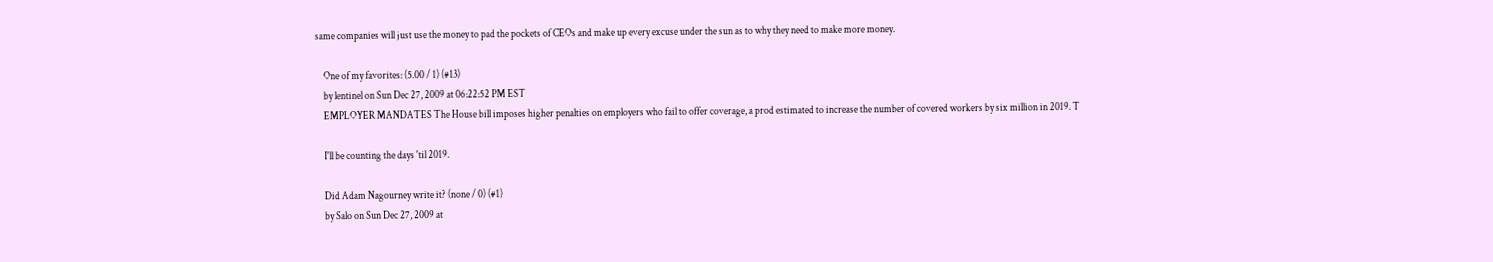same companies will just use the money to pad the pockets of CEOs and make up every excuse under the sun as to why they need to make more money.

    One of my favorites: (5.00 / 1) (#13)
    by lentinel on Sun Dec 27, 2009 at 06:22:52 PM EST
    EMPLOYER MANDATES The House bill imposes higher penalties on employers who fail to offer coverage, a prod estimated to increase the number of covered workers by six million in 2019. T

    I'll be counting the days 'til 2019.

    Did Adam Nagourney write it? (none / 0) (#1)
    by Salo on Sun Dec 27, 2009 at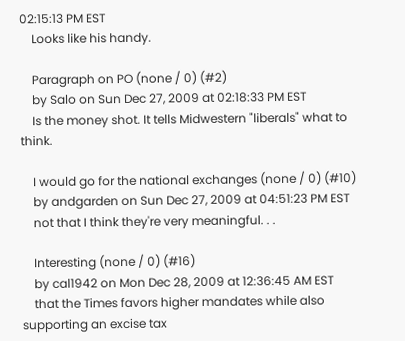02:15:13 PM EST
    Looks like his handy.

    Paragraph on PO (none / 0) (#2)
    by Salo on Sun Dec 27, 2009 at 02:18:33 PM EST
    Is the money shot. It tells Midwestern "liberals" what to think.

    I would go for the national exchanges (none / 0) (#10)
    by andgarden on Sun Dec 27, 2009 at 04:51:23 PM EST
    not that I think they're very meaningful. . .

    Interesting (none / 0) (#16)
    by cal1942 on Mon Dec 28, 2009 at 12:36:45 AM EST
    that the Times favors higher mandates while also supporting an excise tax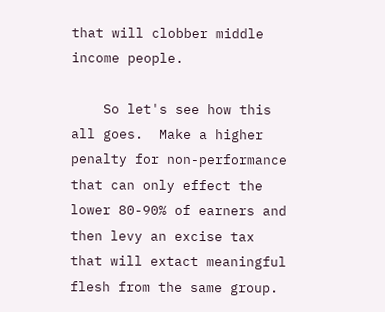that will clobber middle income people.

    So let's see how this all goes.  Make a higher penalty for non-performance that can only effect the lower 80-90% of earners and then levy an excise tax that will extact meaningful flesh from the same group.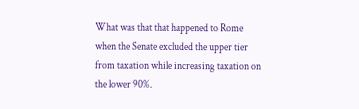What was that that happened to Rome when the Senate excluded the upper tier from taxation while increasing taxation on the lower 90%.